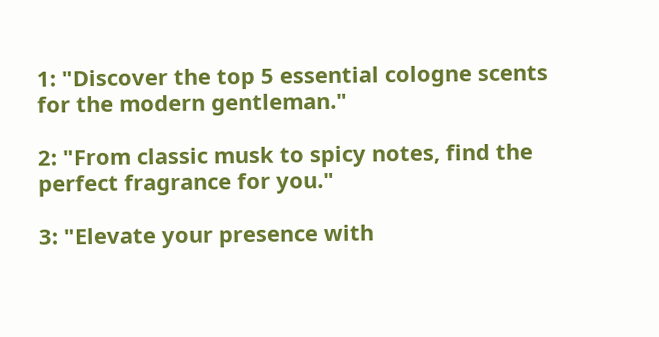1: "Discover the top 5 essential cologne scents for the modern gentleman."

2: "From classic musk to spicy notes, find the perfect fragrance for you."

3: "Elevate your presence with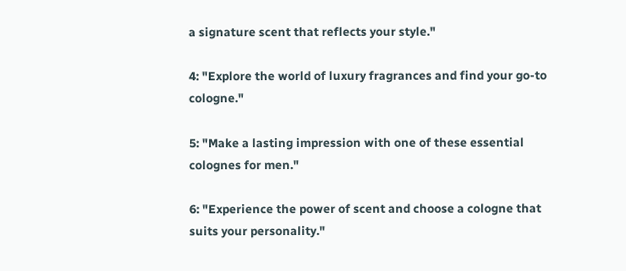a signature scent that reflects your style."

4: "Explore the world of luxury fragrances and find your go-to cologne."

5: "Make a lasting impression with one of these essential colognes for men."

6: "Experience the power of scent and choose a cologne that suits your personality."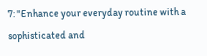7: "Enhance your everyday routine with a sophisticated and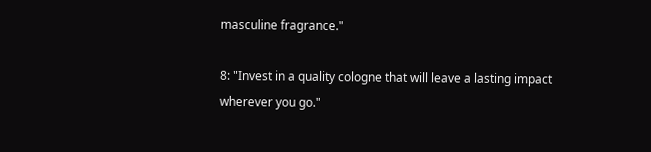masculine fragrance."

8: "Invest in a quality cologne that will leave a lasting impact wherever you go."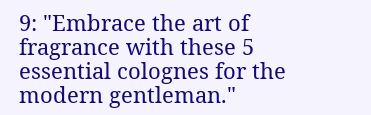9: "Embrace the art of fragrance with these 5 essential colognes for the modern gentleman."